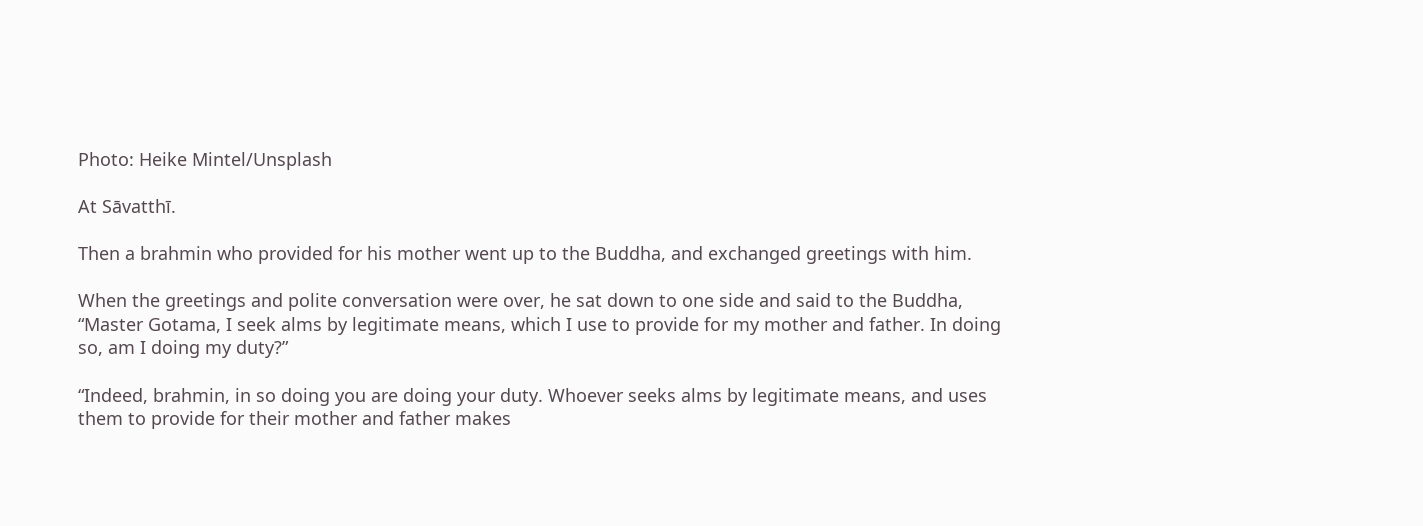Photo: Heike Mintel/Unsplash

At Sāvatthī.

Then a brahmin who provided for his mother went up to the Buddha, and exchanged greetings with him.

When the greetings and polite conversation were over, he sat down to one side and said to the Buddha, “Master Gotama, I seek alms by legitimate means, which I use to provide for my mother and father. In doing so, am I doing my duty?”

“Indeed, brahmin, in so doing you are doing your duty. Whoever seeks alms by legitimate means, and uses them to provide for their mother and father makes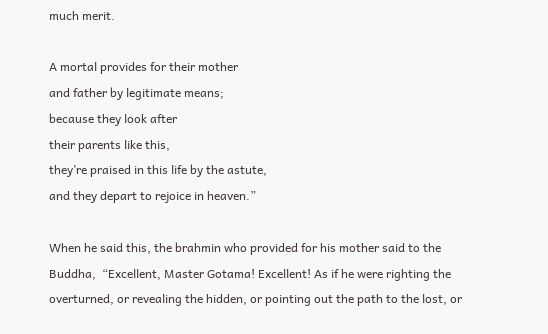much merit.

A mortal provides for their mother
and father by legitimate means;
because they look after
their parents like this,
they’re praised in this life by the astute,
and they depart to rejoice in heaven.”

When he said this, the brahmin who provided for his mother said to the Buddha,  “Excellent, Master Gotama! Excellent! As if he were righting the overturned, or revealing the hidden, or pointing out the path to the lost, or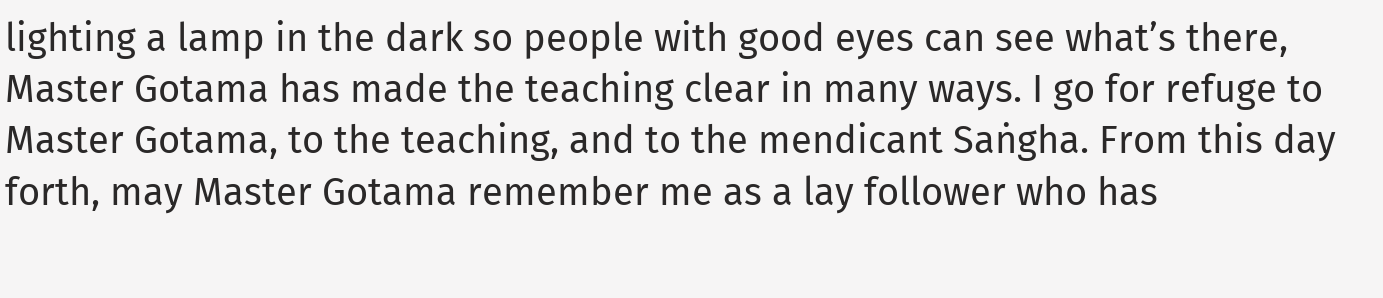lighting a lamp in the dark so people with good eyes can see what’s there, Master Gotama has made the teaching clear in many ways. I go for refuge to Master Gotama, to the teaching, and to the mendicant Saṅgha. From this day forth, may Master Gotama remember me as a lay follower who has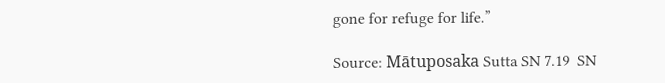gone for refuge for life.”

Source: Mātuposaka Sutta SN 7.19  SN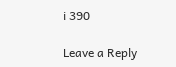i 390

Leave a Reply